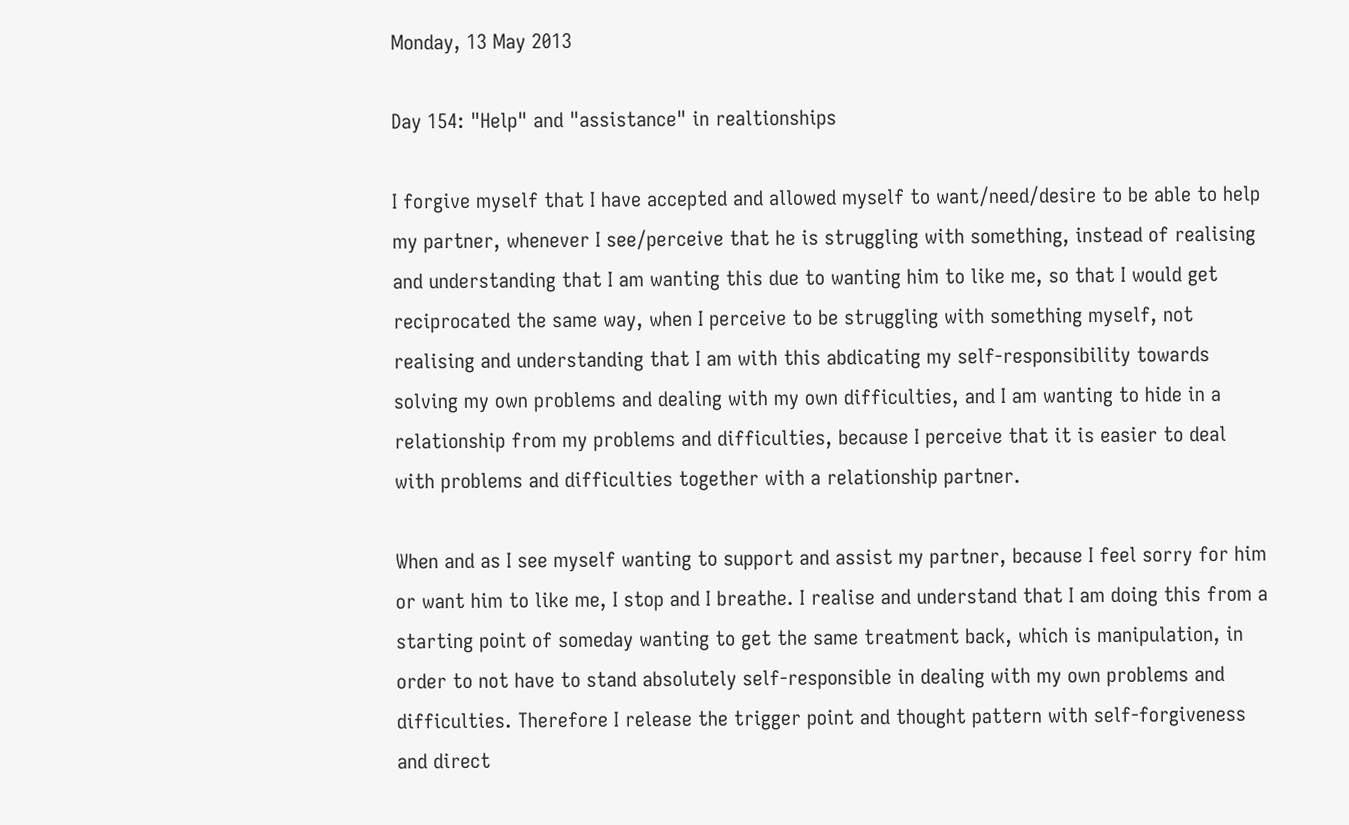Monday, 13 May 2013

Day 154: "Help" and "assistance" in realtionships

I forgive myself that I have accepted and allowed myself to want/need/desire to be able to help my partner, whenever I see/perceive that he is struggling with something, instead of realising and understanding that I am wanting this due to wanting him to like me, so that I would get reciprocated the same way, when I perceive to be struggling with something myself, not realising and understanding that I am with this abdicating my self-responsibility towards solving my own problems and dealing with my own difficulties, and I am wanting to hide in a relationship from my problems and difficulties, because I perceive that it is easier to deal with problems and difficulties together with a relationship partner.

When and as I see myself wanting to support and assist my partner, because I feel sorry for him or want him to like me, I stop and I breathe. I realise and understand that I am doing this from a starting point of someday wanting to get the same treatment back, which is manipulation, in order to not have to stand absolutely self-responsible in dealing with my own problems and difficulties. Therefore I release the trigger point and thought pattern with self-forgiveness and direct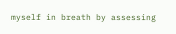myself in breath by assessing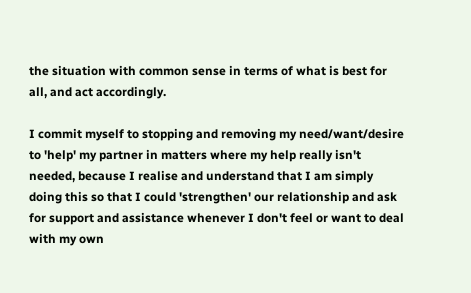the situation with common sense in terms of what is best for all, and act accordingly.

I commit myself to stopping and removing my need/want/desire to 'help' my partner in matters where my help really isn't needed, because I realise and understand that I am simply doing this so that I could 'strengthen' our relationship and ask for support and assistance whenever I don't feel or want to deal with my own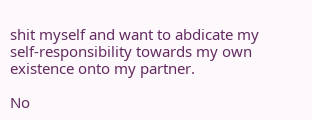shit myself and want to abdicate my self-responsibility towards my own existence onto my partner.

No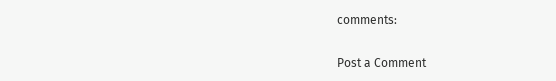comments:

Post a Comment